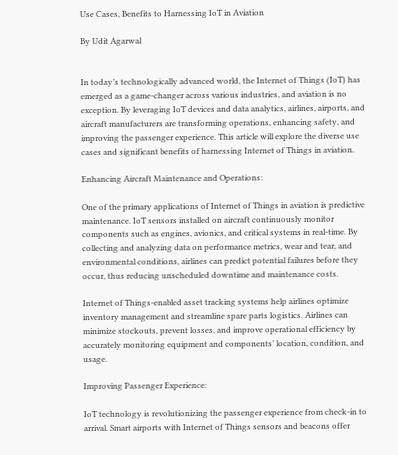Use Cases, Benefits to Harnessing IoT in Aviation

By Udit Agarwal


In today’s technologically advanced world, the Internet of Things (IoT) has emerged as a game-changer across various industries, and aviation is no exception. By leveraging IoT devices and data analytics, airlines, airports, and aircraft manufacturers are transforming operations, enhancing safety, and improving the passenger experience. This article will explore the diverse use cases and significant benefits of harnessing Internet of Things in aviation.

Enhancing Aircraft Maintenance and Operations:

One of the primary applications of Internet of Things in aviation is predictive maintenance. IoT sensors installed on aircraft continuously monitor components such as engines, avionics, and critical systems in real-time. By collecting and analyzing data on performance metrics, wear and tear, and environmental conditions, airlines can predict potential failures before they occur, thus reducing unscheduled downtime and maintenance costs.

Internet of Things-enabled asset tracking systems help airlines optimize inventory management and streamline spare parts logistics. Airlines can minimize stockouts, prevent losses, and improve operational efficiency by accurately monitoring equipment and components’ location, condition, and usage.

Improving Passenger Experience:

IoT technology is revolutionizing the passenger experience from check-in to arrival. Smart airports with Internet of Things sensors and beacons offer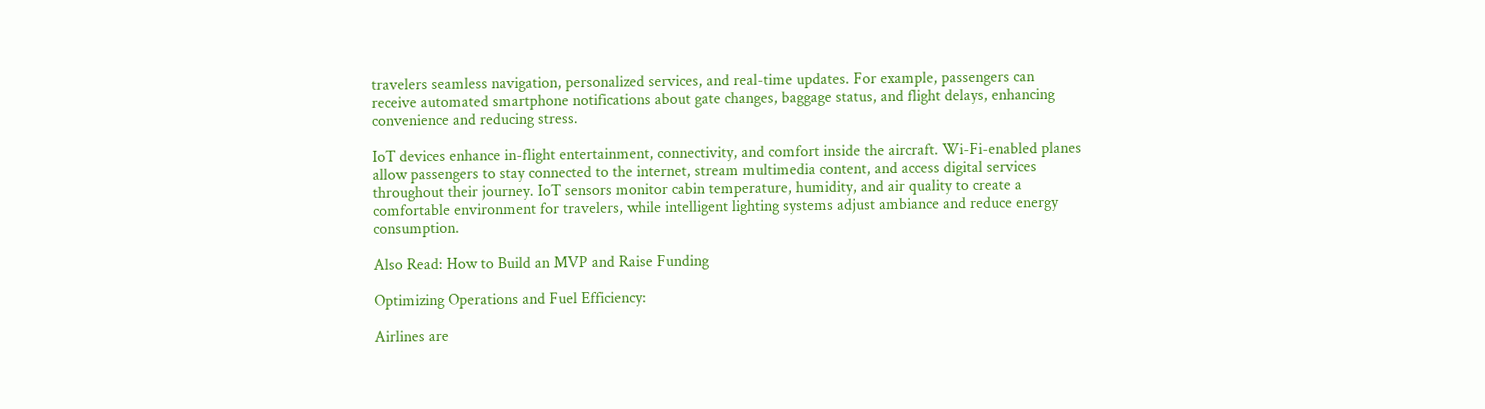travelers seamless navigation, personalized services, and real-time updates. For example, passengers can receive automated smartphone notifications about gate changes, baggage status, and flight delays, enhancing convenience and reducing stress.

IoT devices enhance in-flight entertainment, connectivity, and comfort inside the aircraft. Wi-Fi-enabled planes allow passengers to stay connected to the internet, stream multimedia content, and access digital services throughout their journey. IoT sensors monitor cabin temperature, humidity, and air quality to create a comfortable environment for travelers, while intelligent lighting systems adjust ambiance and reduce energy consumption.

Also Read: How to Build an MVP and Raise Funding

Optimizing Operations and Fuel Efficiency:

Airlines are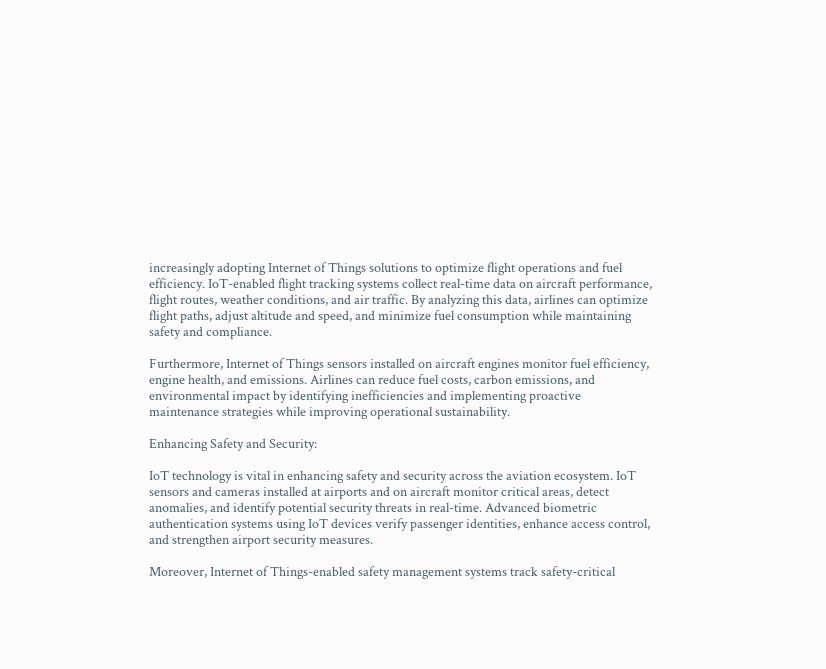increasingly adopting Internet of Things solutions to optimize flight operations and fuel efficiency. IoT-enabled flight tracking systems collect real-time data on aircraft performance, flight routes, weather conditions, and air traffic. By analyzing this data, airlines can optimize flight paths, adjust altitude and speed, and minimize fuel consumption while maintaining safety and compliance.

Furthermore, Internet of Things sensors installed on aircraft engines monitor fuel efficiency, engine health, and emissions. Airlines can reduce fuel costs, carbon emissions, and environmental impact by identifying inefficiencies and implementing proactive maintenance strategies while improving operational sustainability.

Enhancing Safety and Security:

IoT technology is vital in enhancing safety and security across the aviation ecosystem. IoT sensors and cameras installed at airports and on aircraft monitor critical areas, detect anomalies, and identify potential security threats in real-time. Advanced biometric authentication systems using IoT devices verify passenger identities, enhance access control, and strengthen airport security measures.

Moreover, Internet of Things-enabled safety management systems track safety-critical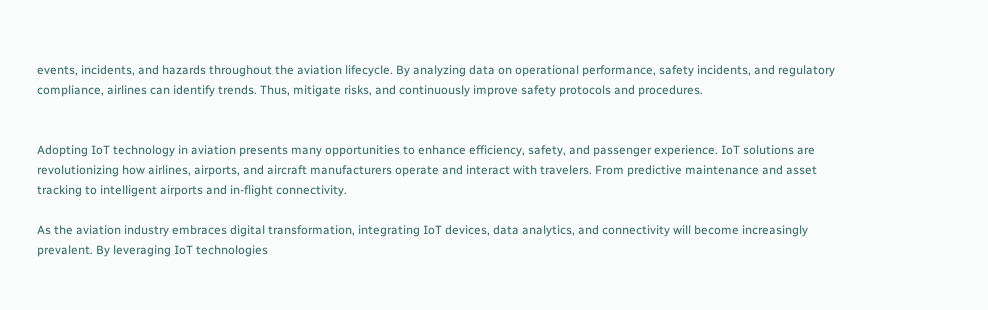events, incidents, and hazards throughout the aviation lifecycle. By analyzing data on operational performance, safety incidents, and regulatory compliance, airlines can identify trends. Thus, mitigate risks, and continuously improve safety protocols and procedures.


Adopting IoT technology in aviation presents many opportunities to enhance efficiency, safety, and passenger experience. IoT solutions are revolutionizing how airlines, airports, and aircraft manufacturers operate and interact with travelers. From predictive maintenance and asset tracking to intelligent airports and in-flight connectivity.

As the aviation industry embraces digital transformation, integrating IoT devices, data analytics, and connectivity will become increasingly prevalent. By leveraging IoT technologies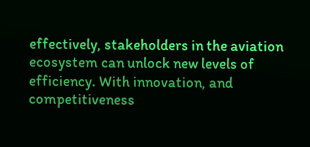effectively, stakeholders in the aviation ecosystem can unlock new levels of efficiency. With innovation, and competitiveness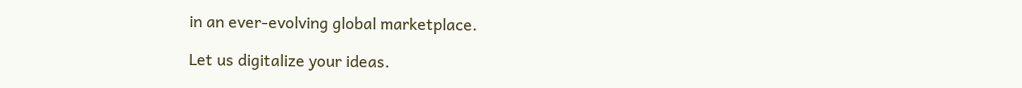in an ever-evolving global marketplace.

Let us digitalize your ideas.